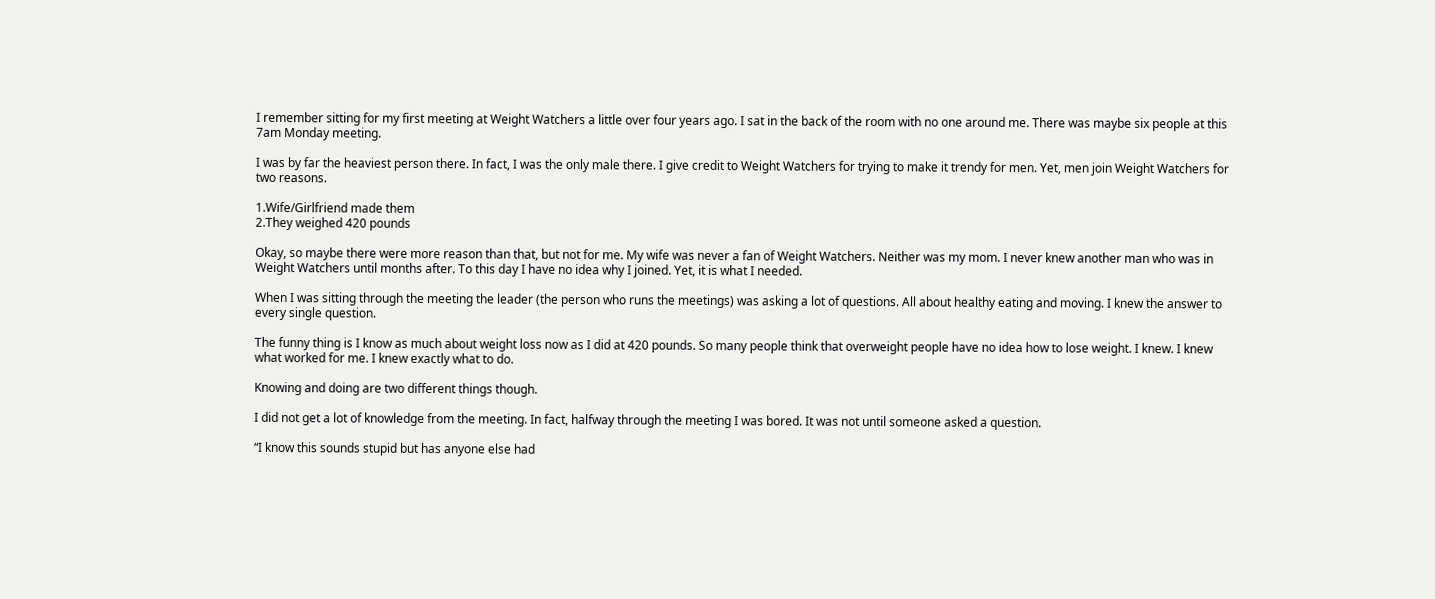I remember sitting for my first meeting at Weight Watchers a little over four years ago. I sat in the back of the room with no one around me. There was maybe six people at this 7am Monday meeting.

I was by far the heaviest person there. In fact, I was the only male there. I give credit to Weight Watchers for trying to make it trendy for men. Yet, men join Weight Watchers for two reasons.

1.Wife/Girlfriend made them
2.They weighed 420 pounds

Okay, so maybe there were more reason than that, but not for me. My wife was never a fan of Weight Watchers. Neither was my mom. I never knew another man who was in Weight Watchers until months after. To this day I have no idea why I joined. Yet, it is what I needed.

When I was sitting through the meeting the leader (the person who runs the meetings) was asking a lot of questions. All about healthy eating and moving. I knew the answer to every single question.

The funny thing is I know as much about weight loss now as I did at 420 pounds. So many people think that overweight people have no idea how to lose weight. I knew. I knew what worked for me. I knew exactly what to do.

Knowing and doing are two different things though.

I did not get a lot of knowledge from the meeting. In fact, halfway through the meeting I was bored. It was not until someone asked a question.

“I know this sounds stupid but has anyone else had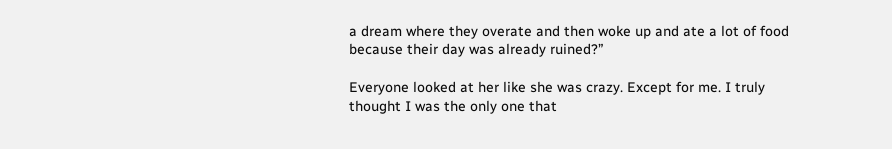a dream where they overate and then woke up and ate a lot of food because their day was already ruined?”

Everyone looked at her like she was crazy. Except for me. I truly thought I was the only one that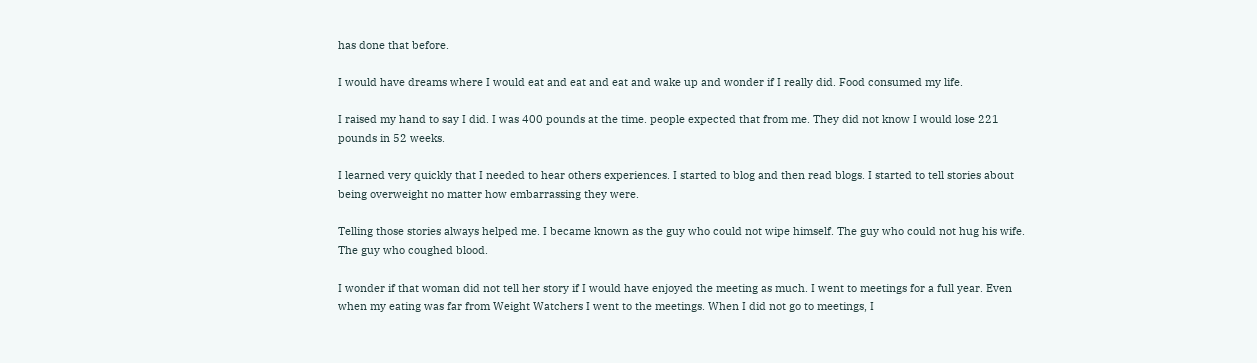has done that before.

I would have dreams where I would eat and eat and eat and wake up and wonder if I really did. Food consumed my life.

I raised my hand to say I did. I was 400 pounds at the time. people expected that from me. They did not know I would lose 221 pounds in 52 weeks.

I learned very quickly that I needed to hear others experiences. I started to blog and then read blogs. I started to tell stories about being overweight no matter how embarrassing they were.

Telling those stories always helped me. I became known as the guy who could not wipe himself. The guy who could not hug his wife. The guy who coughed blood.

I wonder if that woman did not tell her story if I would have enjoyed the meeting as much. I went to meetings for a full year. Even when my eating was far from Weight Watchers I went to the meetings. When I did not go to meetings, I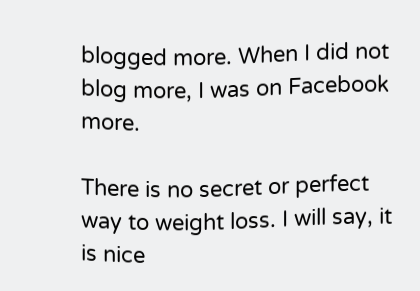blogged more. When I did not blog more, I was on Facebook more.

There is no secret or perfect way to weight loss. I will say, it is nice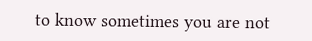to know sometimes you are not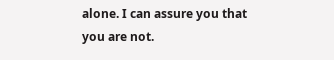alone. I can assure you that you are not.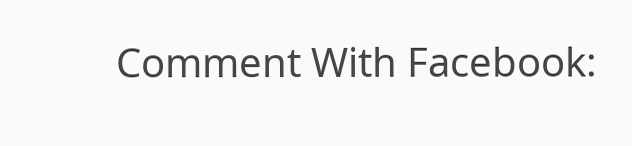Comment With Facebook: